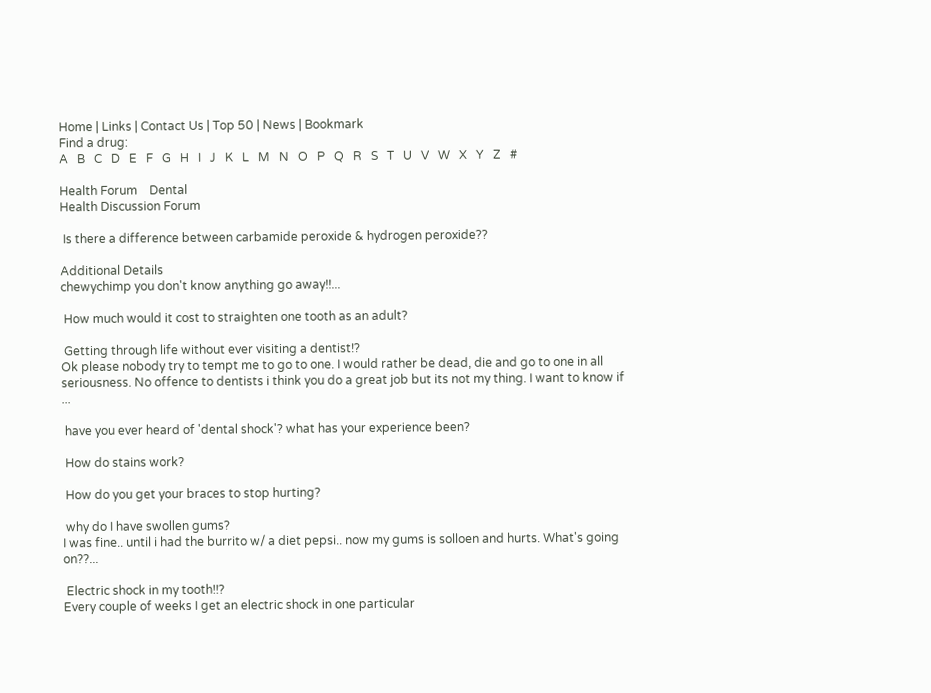Home | Links | Contact Us | Top 50 | News | Bookmark
Find a drug:
A   B   C   D   E   F   G   H   I   J   K   L   M   N   O   P   Q   R   S   T   U   V   W   X   Y   Z   #

Health Forum    Dental
Health Discussion Forum

 Is there a difference between carbamide peroxide & hydrogen peroxide??

Additional Details
chewychimp you don't know anything go away!!...

 How much would it cost to straighten one tooth as an adult?

 Getting through life without ever visiting a dentist!?
Ok please nobody try to tempt me to go to one. I would rather be dead, die and go to one in all seriousness. No offence to dentists i think you do a great job but its not my thing. I want to know if ...

 have you ever heard of 'dental shock'? what has your experience been?

 How do stains work?

 How do you get your braces to stop hurting?

 why do I have swollen gums?
I was fine.. until i had the burrito w/ a diet pepsi.. now my gums is solloen and hurts. What's going on??...

 Electric shock in my tooth!!?
Every couple of weeks I get an electric shock in one particular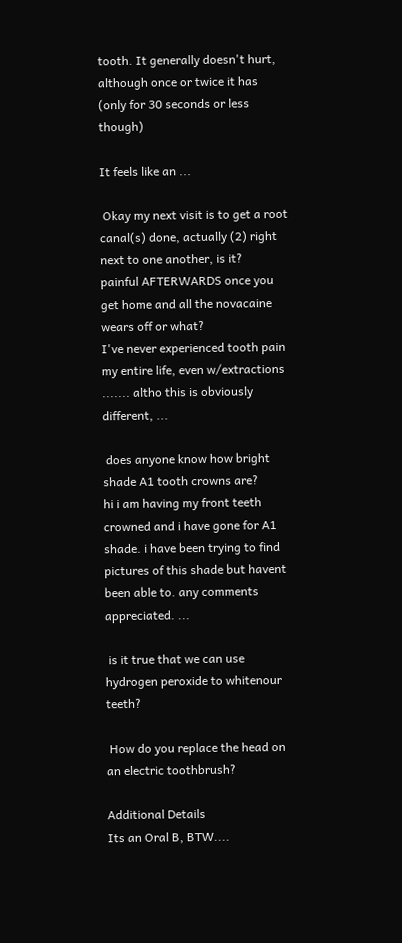tooth. It generally doesn't hurt, although once or twice it has (only for 30 seconds or less though)

It feels like an ...

 Okay my next visit is to get a root canal(s) done, actually (2) right next to one another, is it?
painful AFTERWARDS once you get home and all the novacaine wears off or what?
I've never experienced tooth pain my entire life, even w/extractions ....... altho this is obviously different, ...

 does anyone know how bright shade A1 tooth crowns are?
hi i am having my front teeth crowned and i have gone for A1 shade. i have been trying to find pictures of this shade but havent been able to. any comments appreciated. ...

 is it true that we can use hydrogen peroxide to whitenour teeth?

 How do you replace the head on an electric toothbrush?

Additional Details
Its an Oral B, BTW....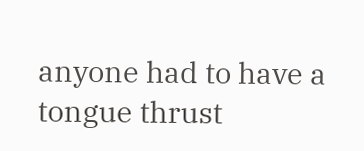anyone had to have a tongue thrust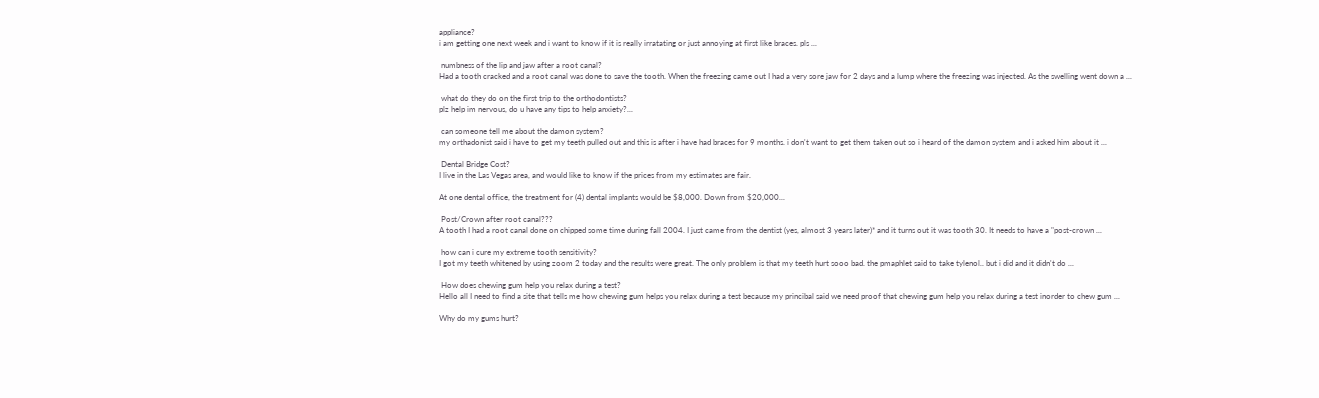appliance?
i am getting one next week and i want to know if it is really irratating or just annoying at first like braces. pls ...

 numbness of the lip and jaw after a root canal?
Had a tooth cracked and a root canal was done to save the tooth. When the freezing came out I had a very sore jaw for 2 days and a lump where the freezing was injected. As the swelling went down a ...

 what do they do on the first trip to the orthodontists?
plz help im nervous, do u have any tips to help anxiety?...

 can someone tell me about the damon system?
my orthadonist said i have to get my teeth pulled out and this is after i have had braces for 9 months. i don't want to get them taken out so i heard of the damon system and i asked him about it ...

 Dental Bridge Cost?
I live in the Las Vegas area, and would like to know if the prices from my estimates are fair.

At one dental office, the treatment for (4) dental implants would be $8,000. Down from $20,000...

 Post/Crown after root canal???
A tooth I had a root canal done on chipped some time during fall 2004. I just came from the dentist (yes, almost 3 years later)* and it turns out it was tooth 30. It needs to have a "post-crown ...

 how can i cure my extreme tooth sensitivity?
I got my teeth whitened by using zoom 2 today and the results were great. The only problem is that my teeth hurt sooo bad. the pmaphlet said to take tylenol.. but i did and it didn't do ...

 How does chewing gum help you relax during a test?
Hello all I need to find a site that tells me how chewing gum helps you relax during a test because my princibal said we need proof that chewing gum help you relax during a test inorder to chew gum ...

Why do my gums hurt?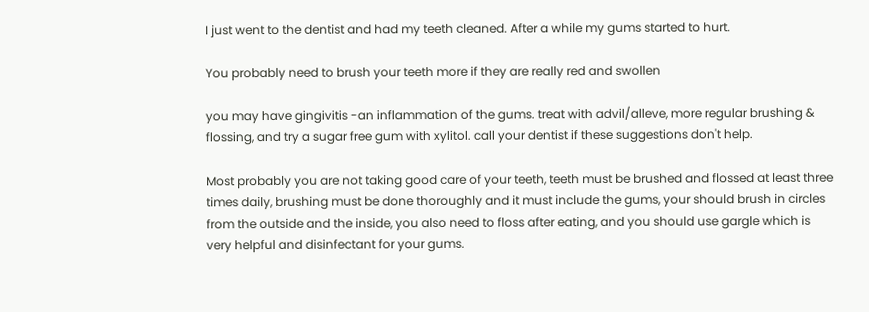I just went to the dentist and had my teeth cleaned. After a while my gums started to hurt.

You probably need to brush your teeth more if they are really red and swollen

you may have gingivitis -an inflammation of the gums. treat with advil/alleve, more regular brushing & flossing, and try a sugar free gum with xylitol. call your dentist if these suggestions don't help.

Most probably you are not taking good care of your teeth, teeth must be brushed and flossed at least three times daily, brushing must be done thoroughly and it must include the gums, your should brush in circles from the outside and the inside, you also need to floss after eating, and you should use gargle which is very helpful and disinfectant for your gums.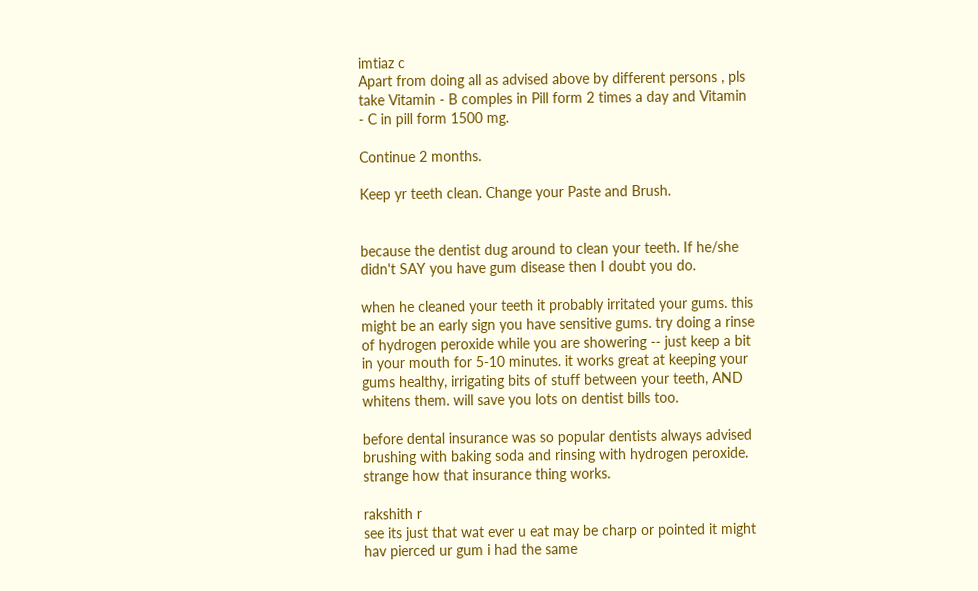imtiaz c
Apart from doing all as advised above by different persons , pls take Vitamin - B comples in Pill form 2 times a day and Vitamin - C in pill form 1500 mg.

Continue 2 months.

Keep yr teeth clean. Change your Paste and Brush.


because the dentist dug around to clean your teeth. If he/she didn't SAY you have gum disease then I doubt you do.

when he cleaned your teeth it probably irritated your gums. this might be an early sign you have sensitive gums. try doing a rinse of hydrogen peroxide while you are showering -- just keep a bit in your mouth for 5-10 minutes. it works great at keeping your gums healthy, irrigating bits of stuff between your teeth, AND whitens them. will save you lots on dentist bills too.

before dental insurance was so popular dentists always advised brushing with baking soda and rinsing with hydrogen peroxide. strange how that insurance thing works.

rakshith r
see its just that wat ever u eat may be charp or pointed it might hav pierced ur gum i had the same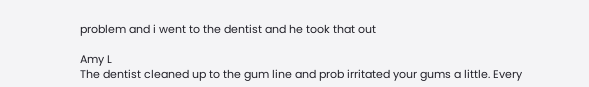problem and i went to the dentist and he took that out

Amy L
The dentist cleaned up to the gum line and prob irritated your gums a little. Every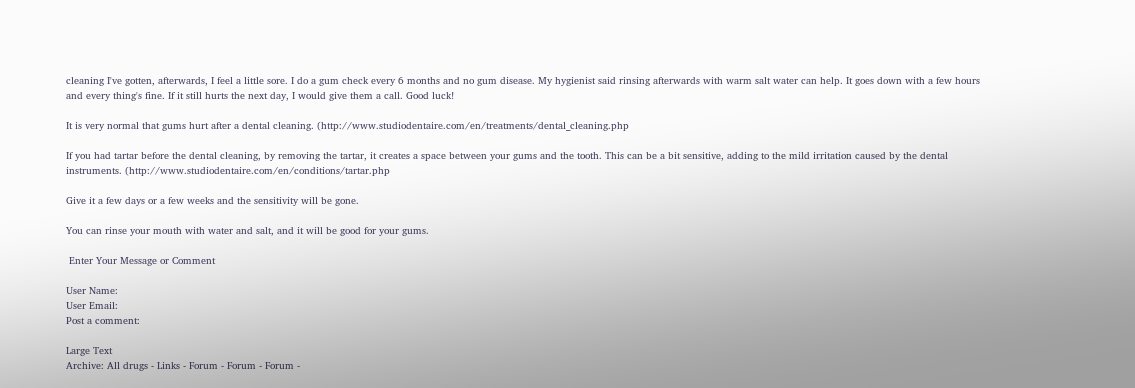cleaning I've gotten, afterwards, I feel a little sore. I do a gum check every 6 months and no gum disease. My hygienist said rinsing afterwards with warm salt water can help. It goes down with a few hours and every thing's fine. If it still hurts the next day, I would give them a call. Good luck!

It is very normal that gums hurt after a dental cleaning. (http://www.studiodentaire.com/en/treatments/dental_cleaning.php

If you had tartar before the dental cleaning, by removing the tartar, it creates a space between your gums and the tooth. This can be a bit sensitive, adding to the mild irritation caused by the dental instruments. (http://www.studiodentaire.com/en/conditions/tartar.php

Give it a few days or a few weeks and the sensitivity will be gone.

You can rinse your mouth with water and salt, and it will be good for your gums.

 Enter Your Message or Comment

User Name:
User Email:
Post a comment:

Large Text
Archive: All drugs - Links - Forum - Forum - Forum -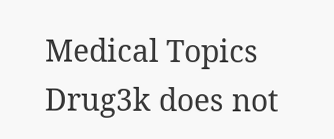Medical Topics
Drug3k does not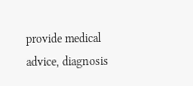provide medical advice, diagnosis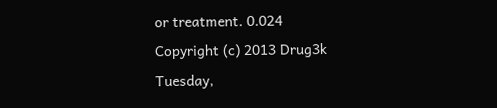or treatment. 0.024
Copyright (c) 2013 Drug3k Tuesday,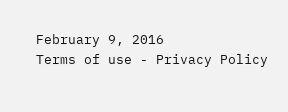February 9, 2016
Terms of use - Privacy Policy